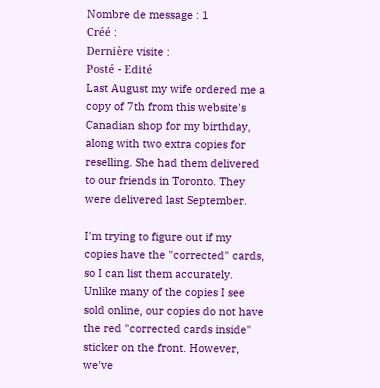Nombre de message : 1
Créé :
Dernière visite :
Posté - Edité
Last August my wife ordered me a copy of 7th from this website's Canadian shop for my birthday, along with two extra copies for reselling. She had them delivered to our friends in Toronto. They were delivered last September.

I'm trying to figure out if my copies have the "corrected" cards, so I can list them accurately. Unlike many of the copies I see sold online, our copies do not have the red "corrected cards inside" sticker on the front. However, we've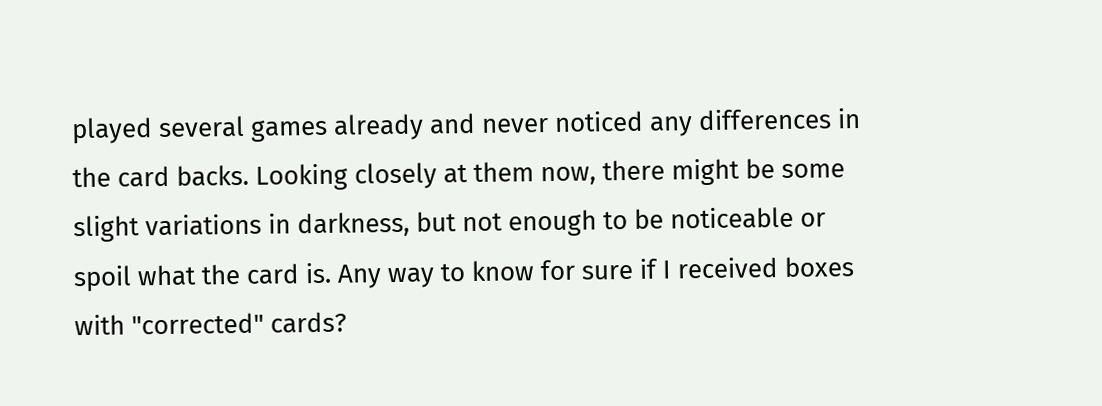played several games already and never noticed any differences in the card backs. Looking closely at them now, there might be some slight variations in darkness, but not enough to be noticeable or spoil what the card is. Any way to know for sure if I received boxes with "corrected" cards?